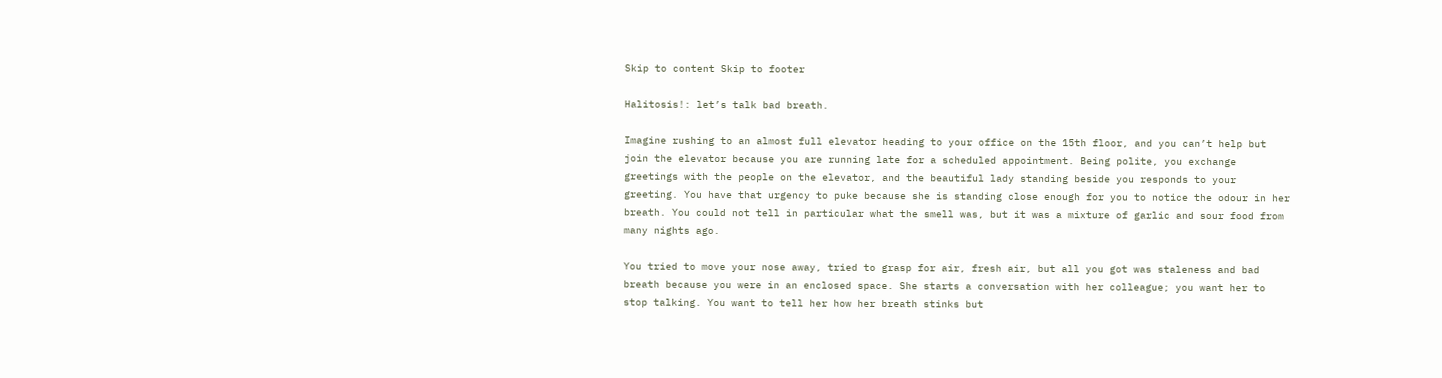Skip to content Skip to footer

Halitosis!: let’s talk bad breath.

Imagine rushing to an almost full elevator heading to your office on the 15th floor, and you can’t help but join the elevator because you are running late for a scheduled appointment. Being polite, you exchange greetings with the people on the elevator, and the beautiful lady standing beside you responds to your greeting. You have that urgency to puke because she is standing close enough for you to notice the odour in her breath. You could not tell in particular what the smell was, but it was a mixture of garlic and sour food from many nights ago.

You tried to move your nose away, tried to grasp for air, fresh air, but all you got was staleness and bad breath because you were in an enclosed space. She starts a conversation with her colleague; you want her to stop talking. You want to tell her how her breath stinks but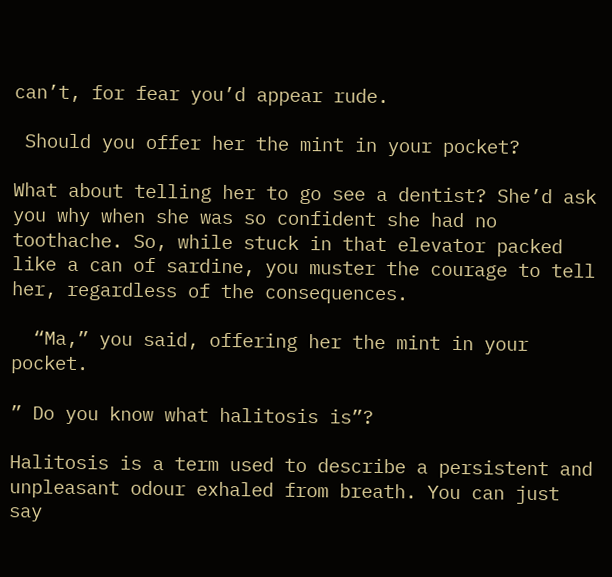can’t, for fear you’d appear rude.

 Should you offer her the mint in your pocket?

What about telling her to go see a dentist? She’d ask you why when she was so confident she had no toothache. So, while stuck in that elevator packed like a can of sardine, you muster the courage to tell her, regardless of the consequences.

  “Ma,” you said, offering her the mint in your pocket.

” Do you know what halitosis is”?

Halitosis is a term used to describe a persistent and unpleasant odour exhaled from breath. You can just say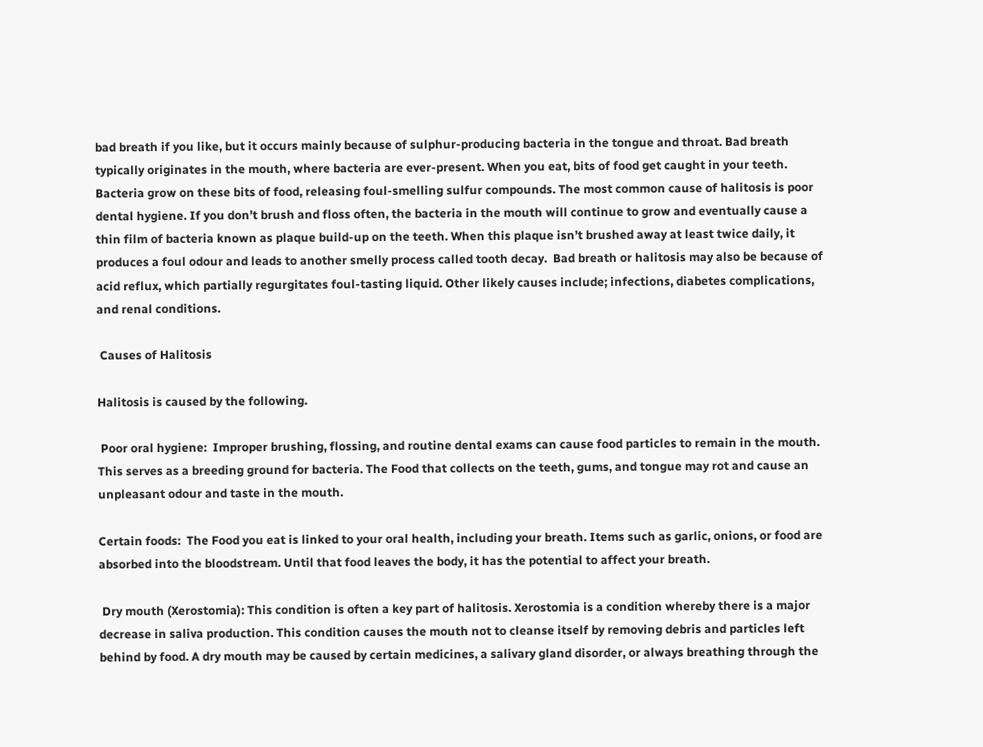bad breath if you like, but it occurs mainly because of sulphur-producing bacteria in the tongue and throat. Bad breath typically originates in the mouth, where bacteria are ever-present. When you eat, bits of food get caught in your teeth. Bacteria grow on these bits of food, releasing foul-smelling sulfur compounds. The most common cause of halitosis is poor dental hygiene. If you don’t brush and floss often, the bacteria in the mouth will continue to grow and eventually cause a thin film of bacteria known as plaque build-up on the teeth. When this plaque isn’t brushed away at least twice daily, it produces a foul odour and leads to another smelly process called tooth decay.  Bad breath or halitosis may also be because of acid reflux, which partially regurgitates foul-tasting liquid. Other likely causes include; infections, diabetes complications, and renal conditions.

 Causes of Halitosis

Halitosis is caused by the following.

 Poor oral hygiene:  Improper brushing, flossing, and routine dental exams can cause food particles to remain in the mouth. This serves as a breeding ground for bacteria. The Food that collects on the teeth, gums, and tongue may rot and cause an unpleasant odour and taste in the mouth.

Certain foods:  The Food you eat is linked to your oral health, including your breath. Items such as garlic, onions, or food are absorbed into the bloodstream. Until that food leaves the body, it has the potential to affect your breath.

 Dry mouth (Xerostomia): This condition is often a key part of halitosis. Xerostomia is a condition whereby there is a major decrease in saliva production. This condition causes the mouth not to cleanse itself by removing debris and particles left behind by food. A dry mouth may be caused by certain medicines, a salivary gland disorder, or always breathing through the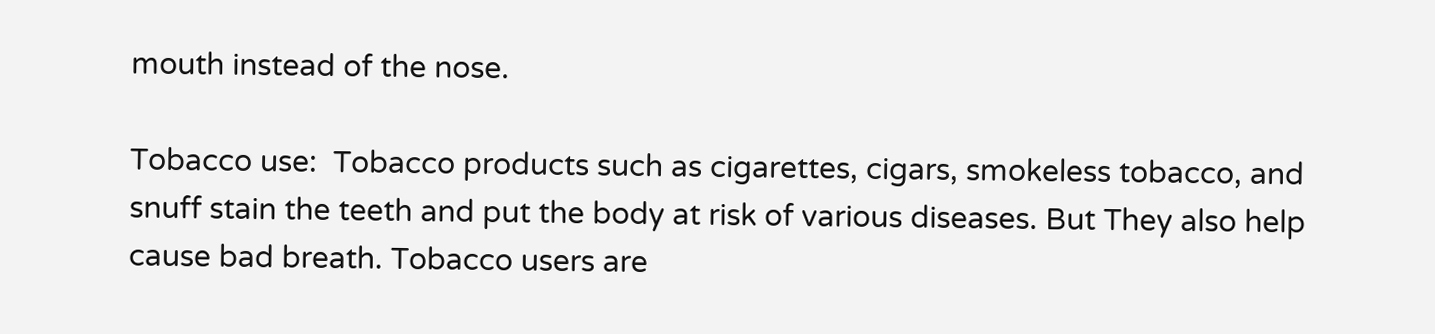mouth instead of the nose.

Tobacco use:  Tobacco products such as cigarettes, cigars, smokeless tobacco, and snuff stain the teeth and put the body at risk of various diseases. But They also help cause bad breath. Tobacco users are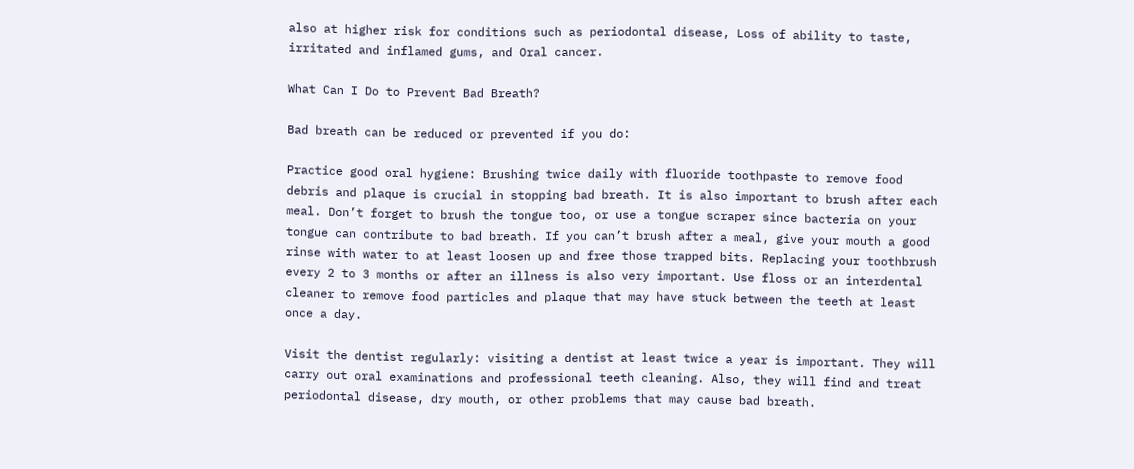also at higher risk for conditions such as periodontal disease, Loss of ability to taste, irritated and inflamed gums, and Oral cancer.

What Can I Do to Prevent Bad Breath?

Bad breath can be reduced or prevented if you do:

Practice good oral hygiene: Brushing twice daily with fluoride toothpaste to remove food debris and plaque is crucial in stopping bad breath. It is also important to brush after each meal. Don’t forget to brush the tongue too, or use a tongue scraper since bacteria on your tongue can contribute to bad breath. If you can’t brush after a meal, give your mouth a good rinse with water to at least loosen up and free those trapped bits. Replacing your toothbrush every 2 to 3 months or after an illness is also very important. Use floss or an interdental cleaner to remove food particles and plaque that may have stuck between the teeth at least once a day.

Visit the dentist regularly: visiting a dentist at least twice a year is important. They will carry out oral examinations and professional teeth cleaning. Also, they will find and treat periodontal disease, dry mouth, or other problems that may cause bad breath.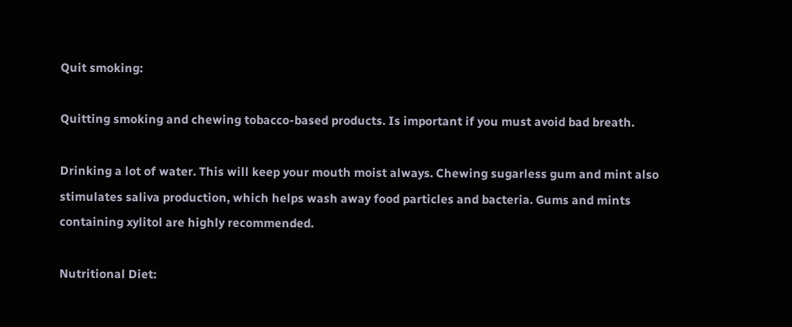Quit smoking:

Quitting smoking and chewing tobacco-based products. Is important if you must avoid bad breath.

Drinking a lot of water. This will keep your mouth moist always. Chewing sugarless gum and mint also stimulates saliva production, which helps wash away food particles and bacteria. Gums and mints containing xylitol are highly recommended.

Nutritional Diet: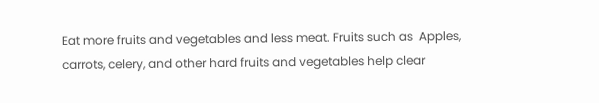Eat more fruits and vegetables and less meat. Fruits such as  Apples, carrots, celery, and other hard fruits and vegetables help clear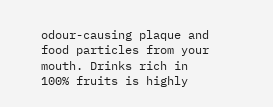odour-causing plaque and food particles from your mouth. Drinks rich in 100% fruits is highly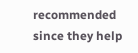recommended since they help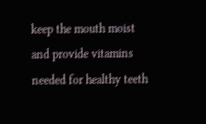keep the mouth moist and provide vitamins needed for healthy teeth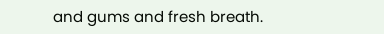and gums and fresh breath.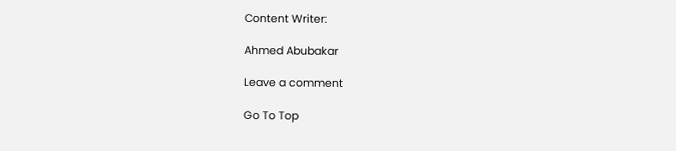Content Writer:

Ahmed Abubakar

Leave a comment

Go To Top